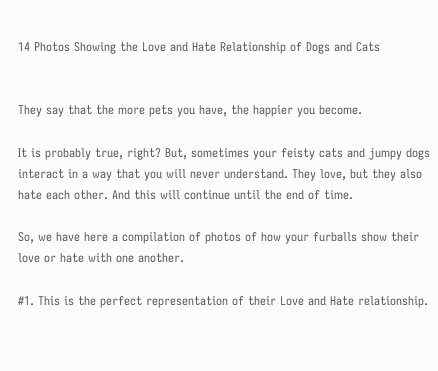14 Photos Showing the Love and Hate Relationship of Dogs and Cats


They say that the more pets you have, the happier you become.

It is probably true, right? But, sometimes your feisty cats and jumpy dogs interact in a way that you will never understand. They love, but they also hate each other. And this will continue until the end of time.

So, we have here a compilation of photos of how your furballs show their love or hate with one another.

#1. This is the perfect representation of their Love and Hate relationship.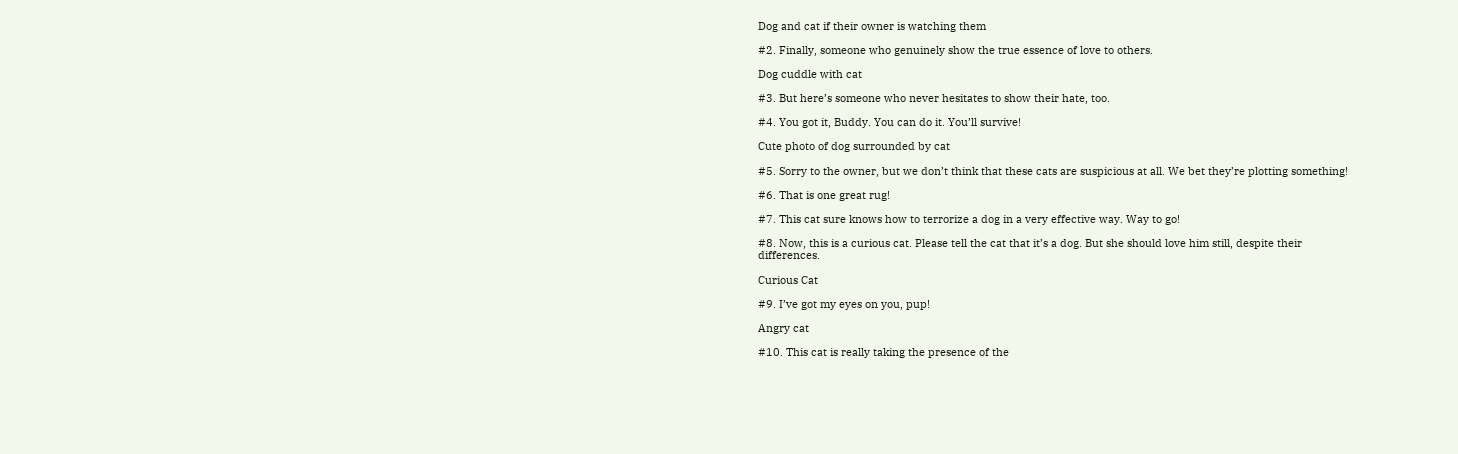Dog and cat if their owner is watching them

#2. Finally, someone who genuinely show the true essence of love to others.

Dog cuddle with cat

#3. But here’s someone who never hesitates to show their hate, too.

#4. You got it, Buddy. You can do it. You’ll survive!

Cute photo of dog surrounded by cat

#5. Sorry to the owner, but we don’t think that these cats are suspicious at all. We bet they’re plotting something!

#6. That is one great rug!

#7. This cat sure knows how to terrorize a dog in a very effective way. Way to go!

#8. Now, this is a curious cat. Please tell the cat that it’s a dog. But she should love him still, despite their differences.

Curious Cat

#9. I’ve got my eyes on you, pup!

Angry cat

#10. This cat is really taking the presence of the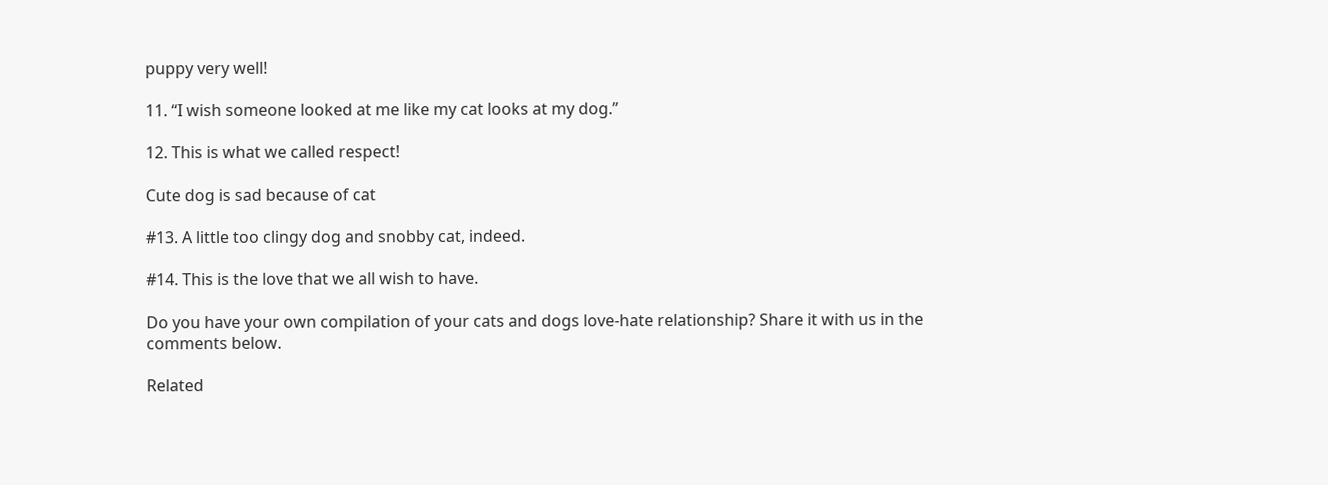puppy very well!

11. “I wish someone looked at me like my cat looks at my dog.”

12. This is what we called respect!

Cute dog is sad because of cat

#13. A little too clingy dog and snobby cat, indeed.

#14. This is the love that we all wish to have.

Do you have your own compilation of your cats and dogs love-hate relationship? Share it with us in the comments below.

Related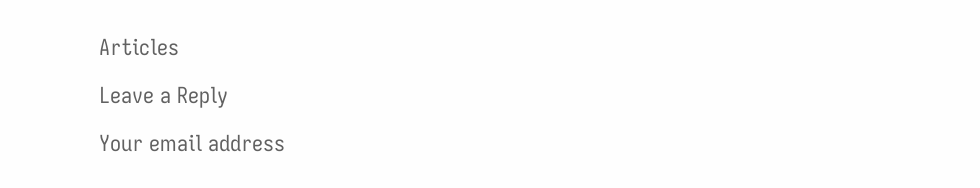Articles

Leave a Reply

Your email address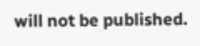will not be published.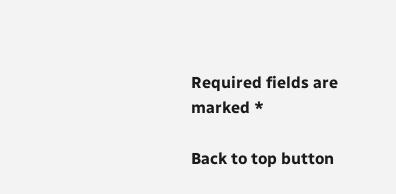Required fields are marked *

Back to top button